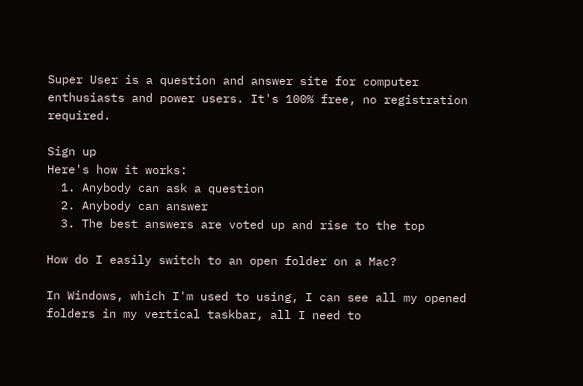Super User is a question and answer site for computer enthusiasts and power users. It's 100% free, no registration required.

Sign up
Here's how it works:
  1. Anybody can ask a question
  2. Anybody can answer
  3. The best answers are voted up and rise to the top

How do I easily switch to an open folder on a Mac?

In Windows, which I'm used to using, I can see all my opened folders in my vertical taskbar, all I need to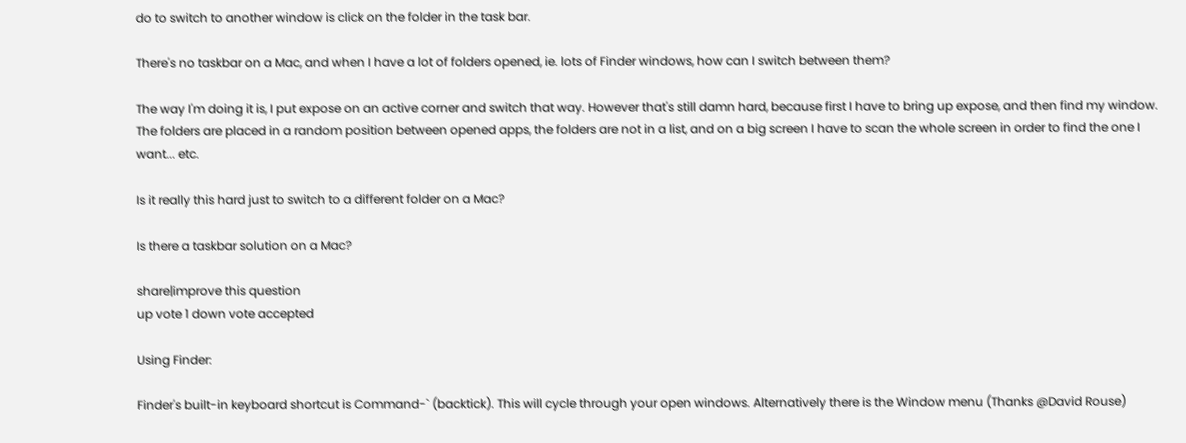do to switch to another window is click on the folder in the task bar.

There's no taskbar on a Mac, and when I have a lot of folders opened, ie. lots of Finder windows, how can I switch between them?

The way I'm doing it is, I put expose on an active corner and switch that way. However that's still damn hard, because first I have to bring up expose, and then find my window. The folders are placed in a random position between opened apps, the folders are not in a list, and on a big screen I have to scan the whole screen in order to find the one I want... etc.

Is it really this hard just to switch to a different folder on a Mac?

Is there a taskbar solution on a Mac?

share|improve this question
up vote 1 down vote accepted

Using Finder:

Finder's built-in keyboard shortcut is Command-` (backtick). This will cycle through your open windows. Alternatively there is the Window menu (Thanks @David Rouse)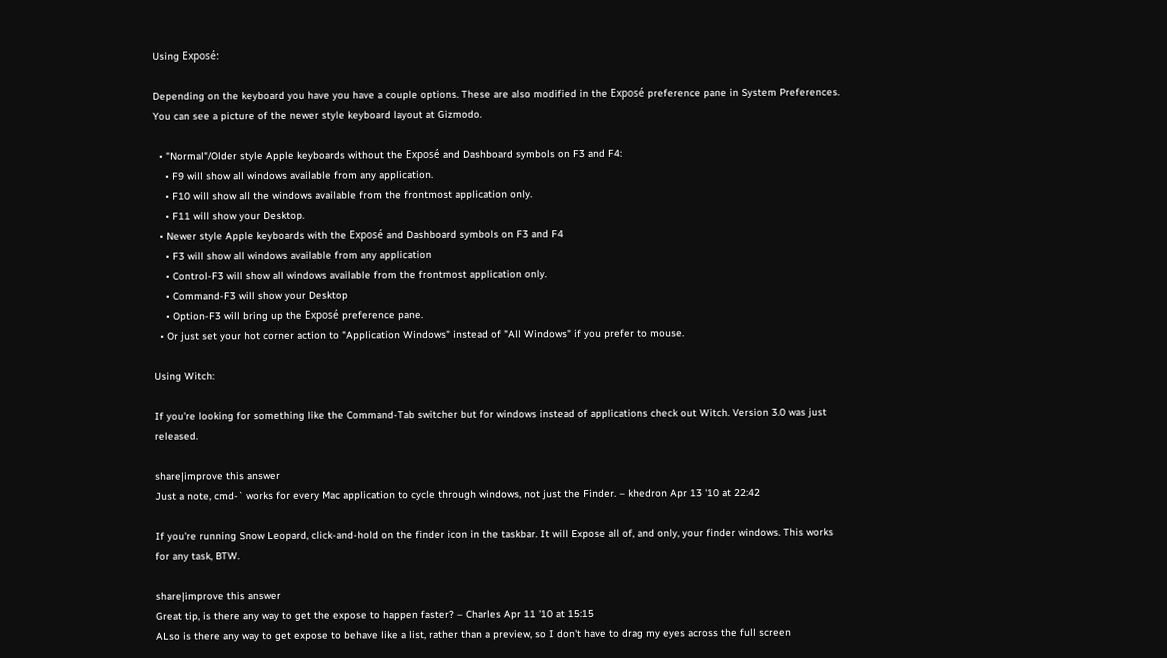Using Exposé:

Depending on the keyboard you have you have a couple options. These are also modified in the Exposé preference pane in System Preferences. You can see a picture of the newer style keyboard layout at Gizmodo.

  • "Normal"/Older style Apple keyboards without the Exposé and Dashboard symbols on F3 and F4:
    • F9 will show all windows available from any application.
    • F10 will show all the windows available from the frontmost application only.
    • F11 will show your Desktop.
  • Newer style Apple keyboards with the Exposé and Dashboard symbols on F3 and F4
    • F3 will show all windows available from any application
    • Control-F3 will show all windows available from the frontmost application only.
    • Command-F3 will show your Desktop
    • Option-F3 will bring up the Exposé preference pane.
  • Or just set your hot corner action to "Application Windows" instead of "All Windows" if you prefer to mouse.

Using Witch:

If you're looking for something like the Command-Tab switcher but for windows instead of applications check out Witch. Version 3.0 was just released.

share|improve this answer
Just a note, cmd-` works for every Mac application to cycle through windows, not just the Finder. – khedron Apr 13 '10 at 22:42

If you're running Snow Leopard, click-and-hold on the finder icon in the taskbar. It will Expose all of, and only, your finder windows. This works for any task, BTW.

share|improve this answer
Great tip, is there any way to get the expose to happen faster? – Charles Apr 11 '10 at 15:15
ALso is there any way to get expose to behave like a list, rather than a preview, so I don't have to drag my eyes across the full screen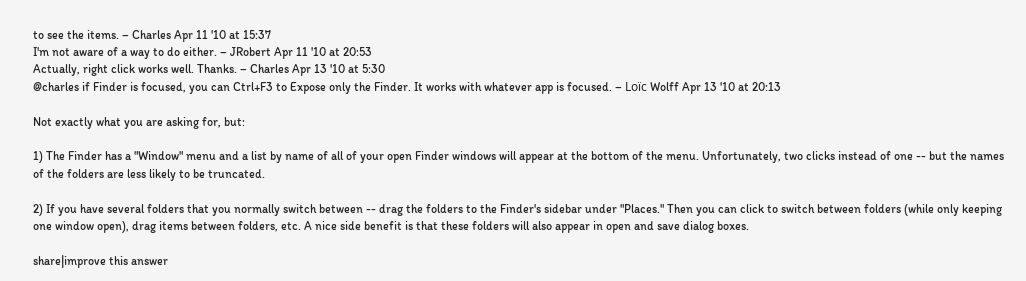to see the items. – Charles Apr 11 '10 at 15:37
I'm not aware of a way to do either. – JRobert Apr 11 '10 at 20:53
Actually, right click works well. Thanks. – Charles Apr 13 '10 at 5:30
@charles if Finder is focused, you can Ctrl+F3 to Expose only the Finder. It works with whatever app is focused. – Loïc Wolff Apr 13 '10 at 20:13

Not exactly what you are asking for, but:

1) The Finder has a "Window" menu and a list by name of all of your open Finder windows will appear at the bottom of the menu. Unfortunately, two clicks instead of one -- but the names of the folders are less likely to be truncated.

2) If you have several folders that you normally switch between -- drag the folders to the Finder's sidebar under "Places." Then you can click to switch between folders (while only keeping one window open), drag items between folders, etc. A nice side benefit is that these folders will also appear in open and save dialog boxes.

share|improve this answer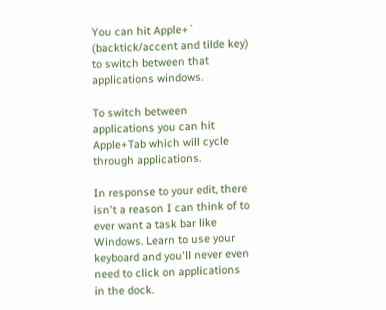You can hit Apple+` (backtick/accent and tilde key) to switch between that applications windows.

To switch between applications you can hit Apple+Tab which will cycle through applications.

In response to your edit, there isn't a reason I can think of to ever want a task bar like Windows. Learn to use your keyboard and you'll never even need to click on applications in the dock.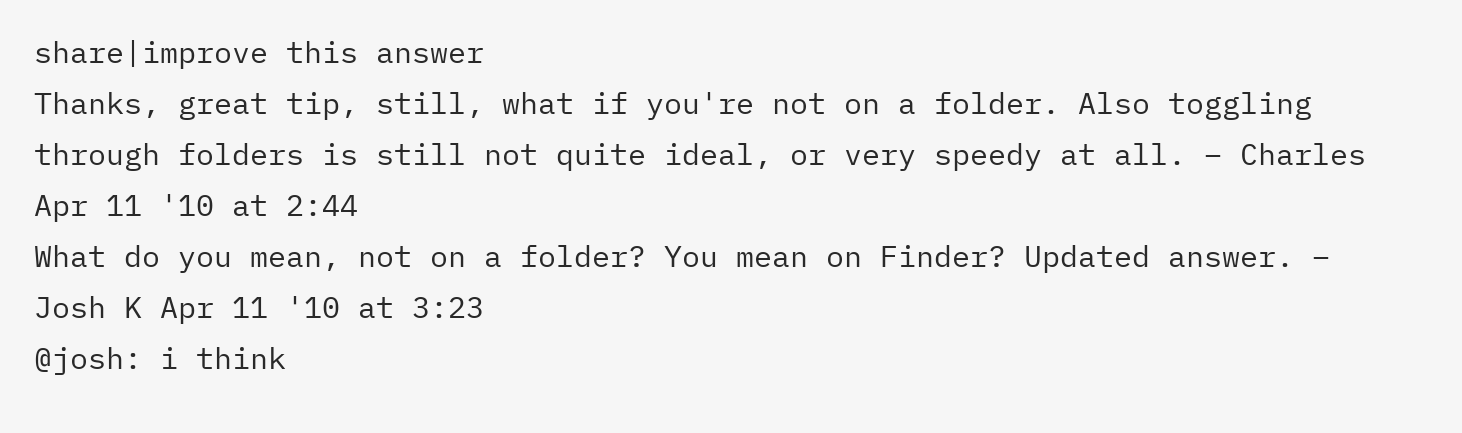share|improve this answer
Thanks, great tip, still, what if you're not on a folder. Also toggling through folders is still not quite ideal, or very speedy at all. – Charles Apr 11 '10 at 2:44
What do you mean, not on a folder? You mean on Finder? Updated answer. – Josh K Apr 11 '10 at 3:23
@josh: i think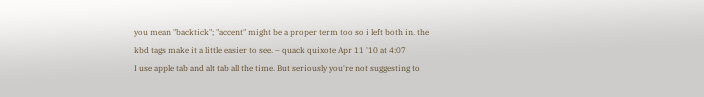you mean "backtick"; "accent" might be a proper term too so i left both in. the kbd tags make it a little easier to see. – quack quixote Apr 11 '10 at 4:07
I use apple tab and alt tab all the time. But seriously you're not suggesting to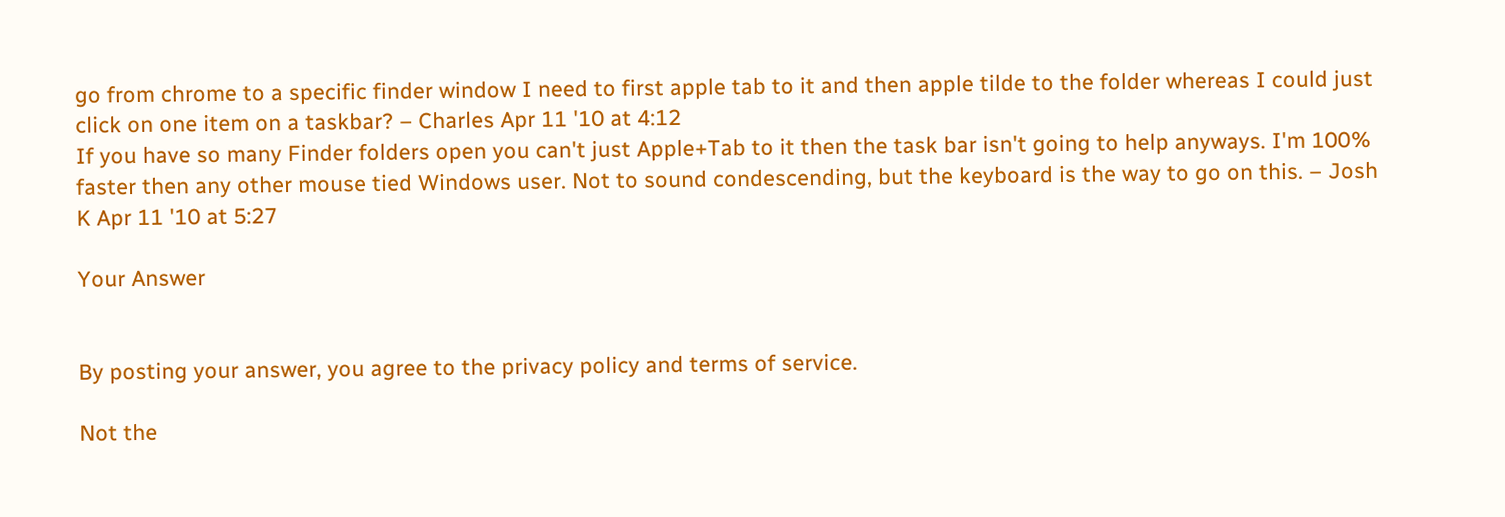go from chrome to a specific finder window I need to first apple tab to it and then apple tilde to the folder whereas I could just click on one item on a taskbar? – Charles Apr 11 '10 at 4:12
If you have so many Finder folders open you can't just Apple+Tab to it then the task bar isn't going to help anyways. I'm 100% faster then any other mouse tied Windows user. Not to sound condescending, but the keyboard is the way to go on this. – Josh K Apr 11 '10 at 5:27

Your Answer


By posting your answer, you agree to the privacy policy and terms of service.

Not the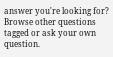answer you're looking for? Browse other questions tagged or ask your own question.